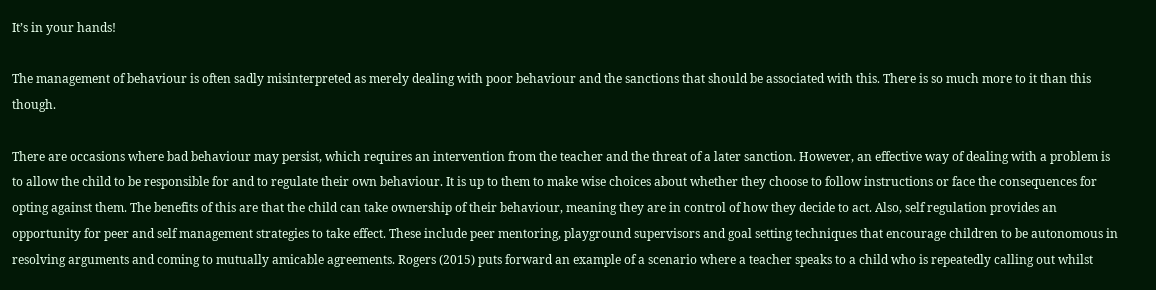It’s in your hands!

The management of behaviour is often sadly misinterpreted as merely dealing with poor behaviour and the sanctions that should be associated with this. There is so much more to it than this though.

There are occasions where bad behaviour may persist, which requires an intervention from the teacher and the threat of a later sanction. However, an effective way of dealing with a problem is to allow the child to be responsible for and to regulate their own behaviour. It is up to them to make wise choices about whether they choose to follow instructions or face the consequences for opting against them. The benefits of this are that the child can take ownership of their behaviour, meaning they are in control of how they decide to act. Also, self regulation provides an opportunity for peer and self management strategies to take effect. These include peer mentoring, playground supervisors and goal setting techniques that encourage children to be autonomous in resolving arguments and coming to mutually amicable agreements. Rogers (2015) puts forward an example of a scenario where a teacher speaks to a child who is repeatedly calling out whilst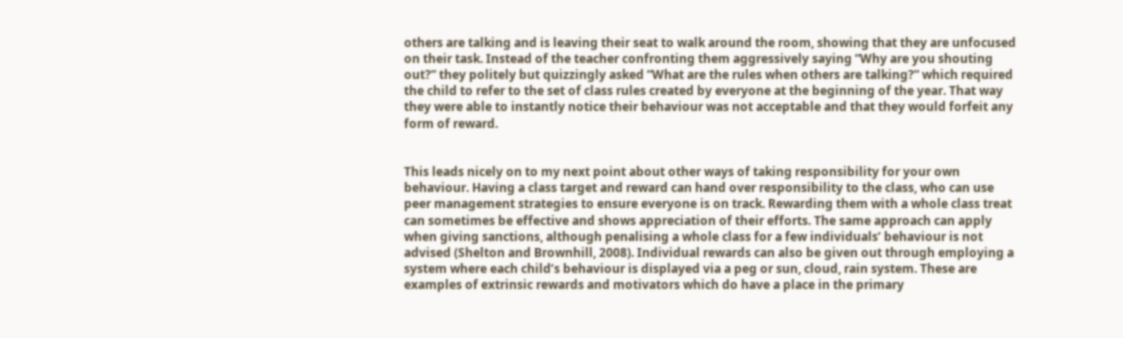others are talking and is leaving their seat to walk around the room, showing that they are unfocused on their task. Instead of the teacher confronting them aggressively saying ”Why are you shouting out?” they politely but quizzingly asked ”What are the rules when others are talking?” which required the child to refer to the set of class rules created by everyone at the beginning of the year. That way they were able to instantly notice their behaviour was not acceptable and that they would forfeit any form of reward.


This leads nicely on to my next point about other ways of taking responsibility for your own behaviour. Having a class target and reward can hand over responsibility to the class, who can use peer management strategies to ensure everyone is on track. Rewarding them with a whole class treat can sometimes be effective and shows appreciation of their efforts. The same approach can apply when giving sanctions, although penalising a whole class for a few individuals’ behaviour is not advised (Shelton and Brownhill, 2008). Individual rewards can also be given out through employing a system where each child’s behaviour is displayed via a peg or sun, cloud, rain system. These are examples of extrinsic rewards and motivators which do have a place in the primary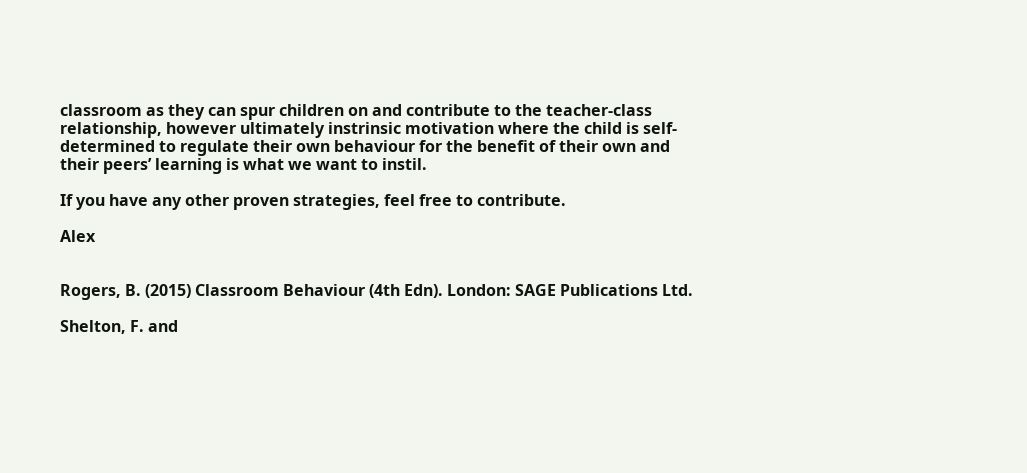classroom as they can spur children on and contribute to the teacher-class relationship, however ultimately instrinsic motivation where the child is self-determined to regulate their own behaviour for the benefit of their own and their peers’ learning is what we want to instil.

If you have any other proven strategies, feel free to contribute.

Alex


Rogers, B. (2015) Classroom Behaviour (4th Edn). London: SAGE Publications Ltd.

Shelton, F. and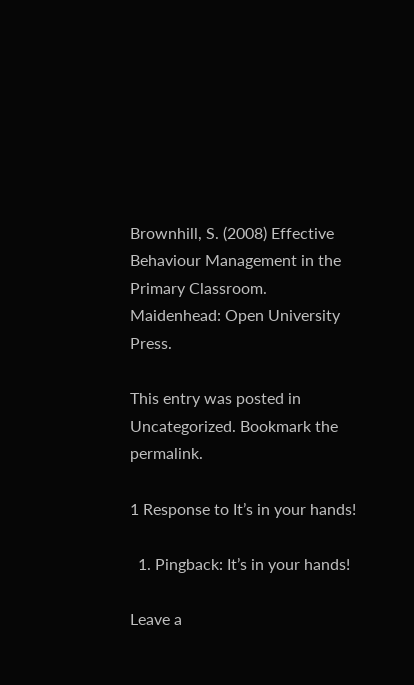Brownhill, S. (2008) Effective Behaviour Management in the Primary Classroom. Maidenhead: Open University Press.

This entry was posted in Uncategorized. Bookmark the permalink.

1 Response to It’s in your hands!

  1. Pingback: It’s in your hands!

Leave a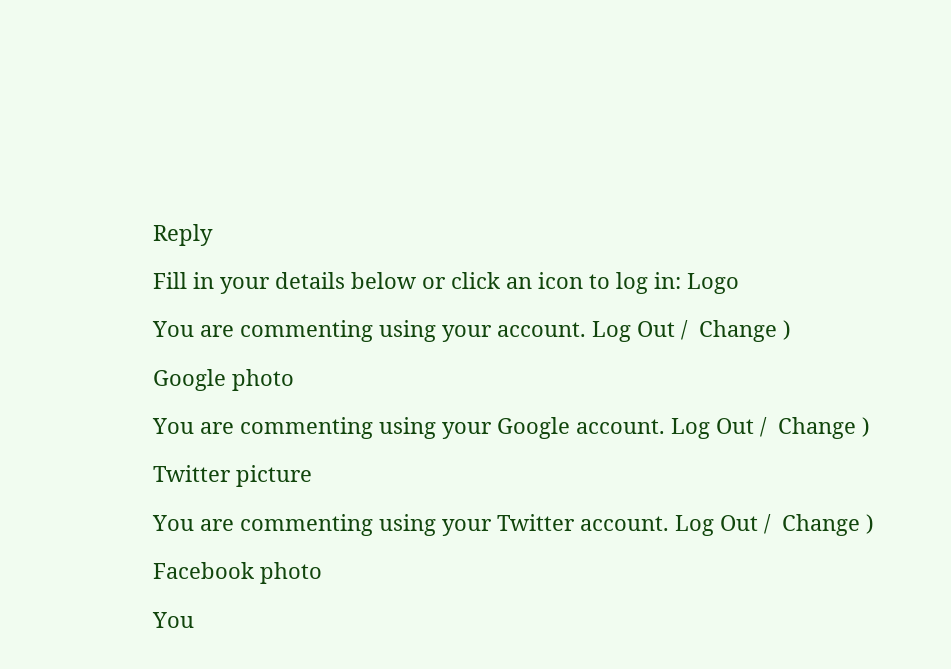Reply

Fill in your details below or click an icon to log in: Logo

You are commenting using your account. Log Out /  Change )

Google photo

You are commenting using your Google account. Log Out /  Change )

Twitter picture

You are commenting using your Twitter account. Log Out /  Change )

Facebook photo

You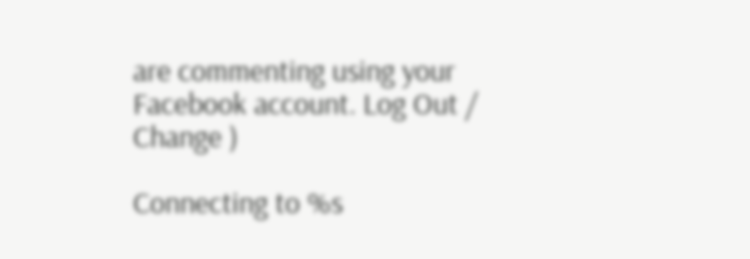are commenting using your Facebook account. Log Out /  Change )

Connecting to %s